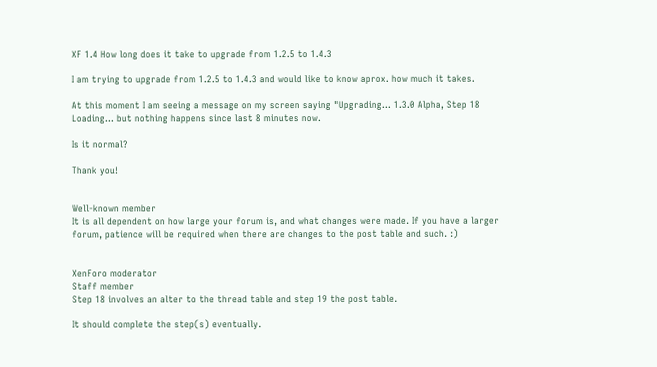XF 1.4 How long does it take to upgrade from 1.2.5 to 1.4.3

I am trying to upgrade from 1.2.5 to 1.4.3 and would like to know aprox. how much it takes.

At this moment I am seeing a message on my screen saying "Upgrading... 1.3.0 Alpha, Step 18 Loading... but nothing happens since last 8 minutes now.

Is it normal?

Thank you!


Well-known member
It is all dependent on how large your forum is, and what changes were made. If you have a larger forum, patience will be required when there are changes to the post table and such. :)


XenForo moderator
Staff member
Step 18 involves an alter to the thread table and step 19 the post table.

It should complete the step(s) eventually.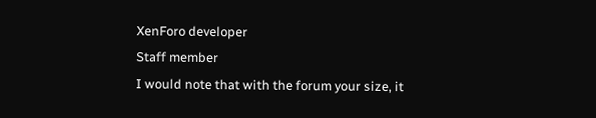XenForo developer
Staff member
I would note that with the forum your size, it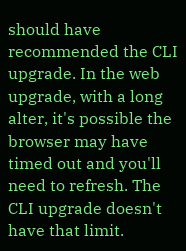should have recommended the CLI upgrade. In the web upgrade, with a long alter, it's possible the browser may have timed out and you'll need to refresh. The CLI upgrade doesn't have that limit.